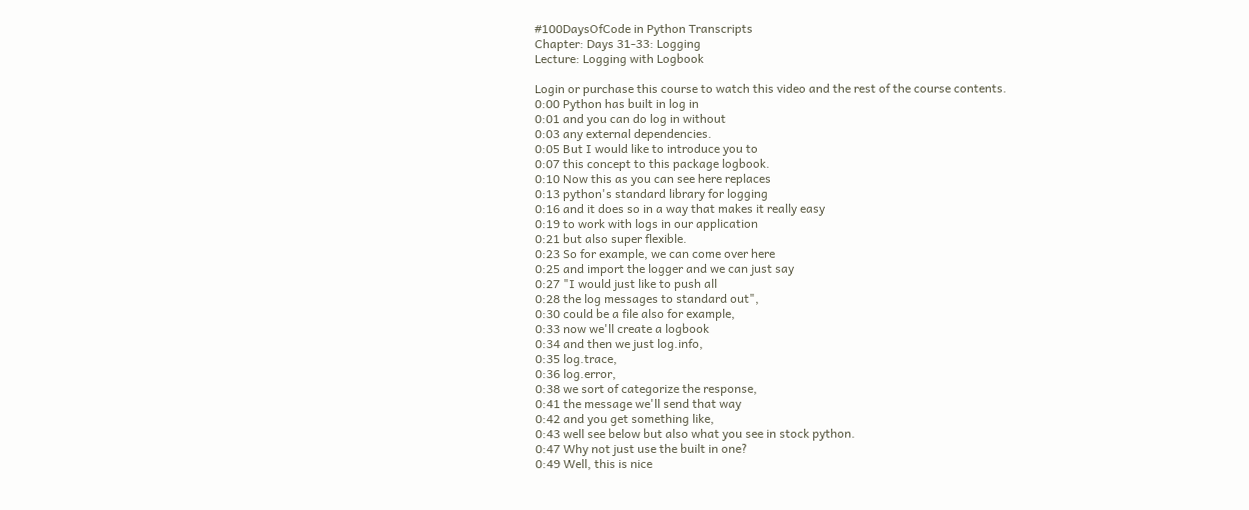#100DaysOfCode in Python Transcripts
Chapter: Days 31-33: Logging
Lecture: Logging with Logbook

Login or purchase this course to watch this video and the rest of the course contents.
0:00 Python has built in log in
0:01 and you can do log in without
0:03 any external dependencies.
0:05 But I would like to introduce you to
0:07 this concept to this package logbook.
0:10 Now this as you can see here replaces
0:13 python's standard library for logging
0:16 and it does so in a way that makes it really easy
0:19 to work with logs in our application
0:21 but also super flexible.
0:23 So for example, we can come over here
0:25 and import the logger and we can just say
0:27 "I would just like to push all
0:28 the log messages to standard out",
0:30 could be a file also for example,
0:33 now we'll create a logbook
0:34 and then we just log.info,
0:35 log.trace,
0:36 log.error,
0:38 we sort of categorize the response,
0:41 the message we'll send that way
0:42 and you get something like,
0:43 well see below but also what you see in stock python.
0:47 Why not just use the built in one?
0:49 Well, this is nice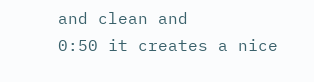and clean and
0:50 it creates a nice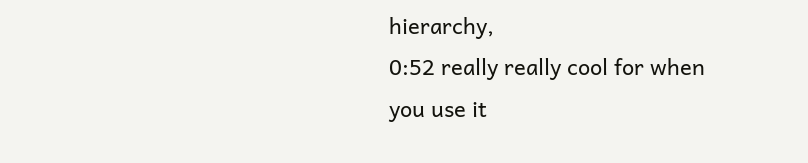hierarchy,
0:52 really really cool for when you use it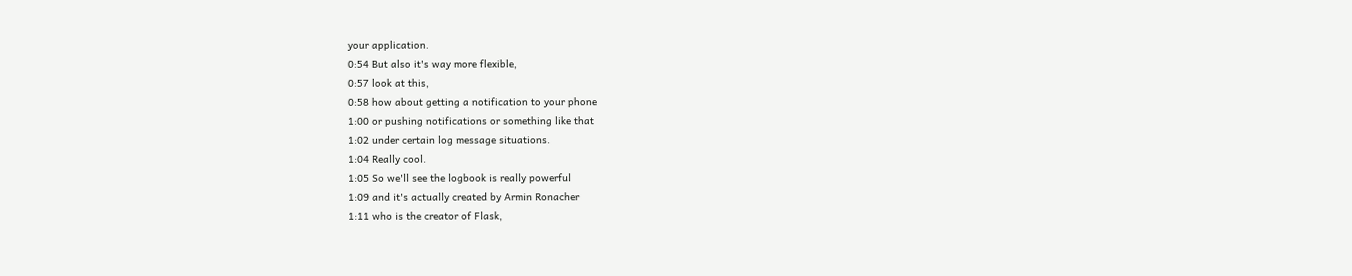your application.
0:54 But also it's way more flexible,
0:57 look at this,
0:58 how about getting a notification to your phone
1:00 or pushing notifications or something like that
1:02 under certain log message situations.
1:04 Really cool.
1:05 So we'll see the logbook is really powerful
1:09 and it's actually created by Armin Ronacher
1:11 who is the creator of Flask,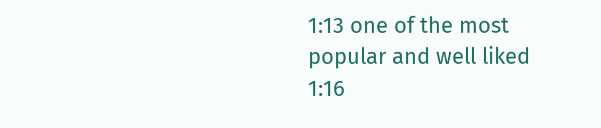1:13 one of the most popular and well liked
1:16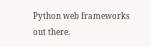Python web frameworks out there.